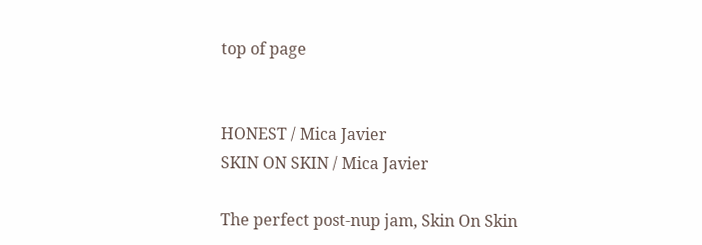top of page


HONEST / Mica Javier
SKIN ON SKIN / Mica Javier

The perfect post-nup jam, Skin On Skin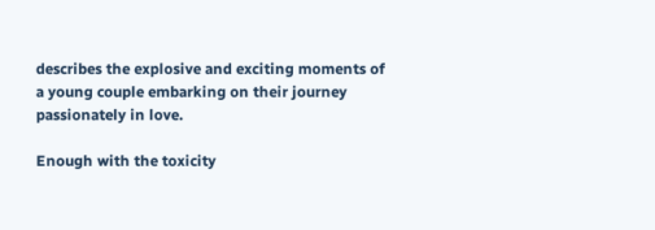describes the explosive and exciting moments of a young couple embarking on their journey passionately in love.

Enough with the toxicity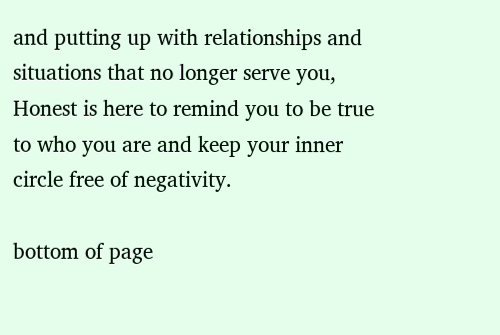and putting up with relationships and situations that no longer serve you, Honest is here to remind you to be true to who you are and keep your inner circle free of negativity.

bottom of page